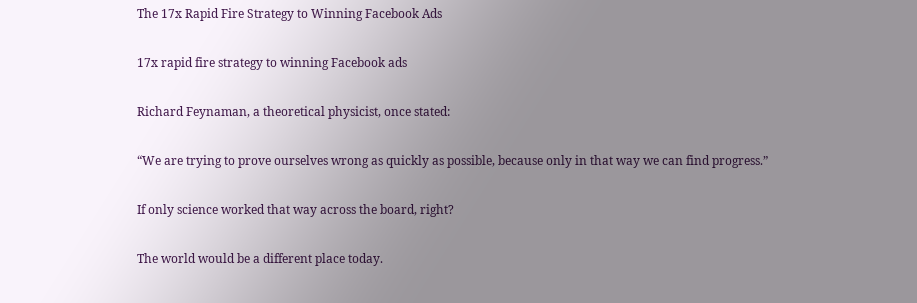The 17x Rapid Fire Strategy to Winning Facebook Ads

17x rapid fire strategy to winning Facebook ads

Richard Feynaman, a theoretical physicist, once stated:

“We are trying to prove ourselves wrong as quickly as possible, because only in that way we can find progress.”

If only science worked that way across the board, right?

The world would be a different place today.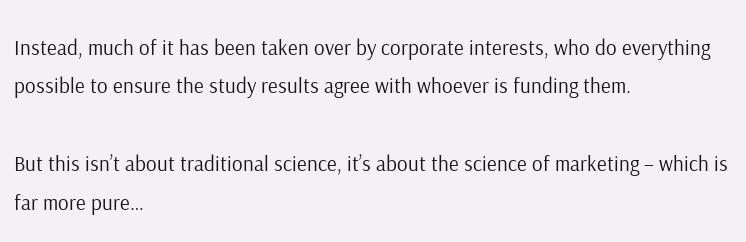Instead, much of it has been taken over by corporate interests, who do everything possible to ensure the study results agree with whoever is funding them.

But this isn’t about traditional science, it’s about the science of marketing – which is far more pure…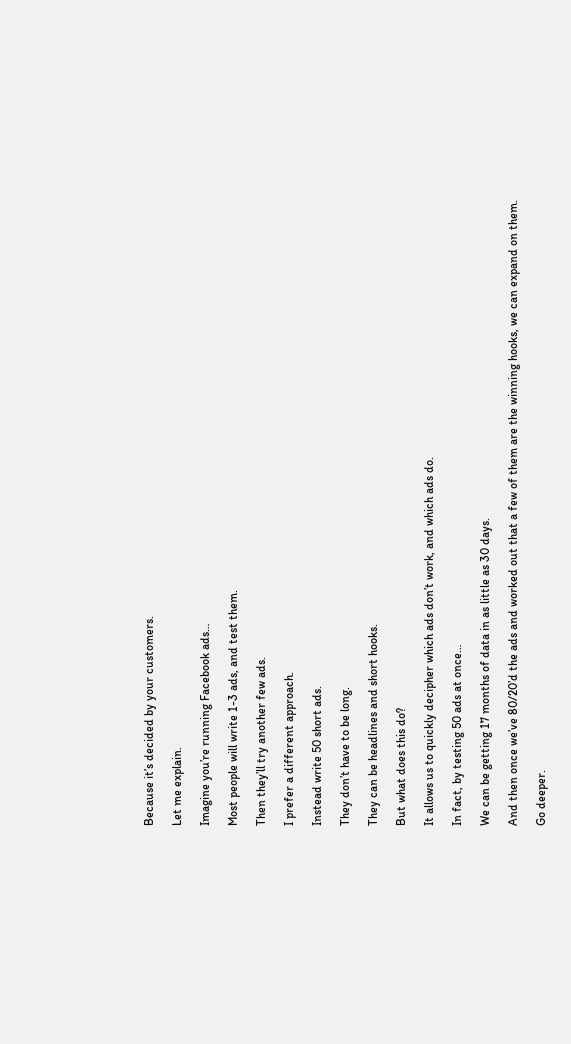Because it’s decided by your customers.

Let me explain.

Imagine you’re running Facebook ads…

Most people will write 1-3 ads, and test them.

Then they’ll try another few ads.

I prefer a different approach.

Instead write 50 short ads.

They don’t have to be long.

They can be headlines and short hooks.

But what does this do?

It allows us to quickly decipher which ads don’t work, and which ads do.

In fact, by testing 50 ads at once…

We can be getting 17 months of data in as little as 30 days.

And then once we’ve 80/20’d the ads and worked out that a few of them are the winning hooks, we can expand on them.

Go deeper.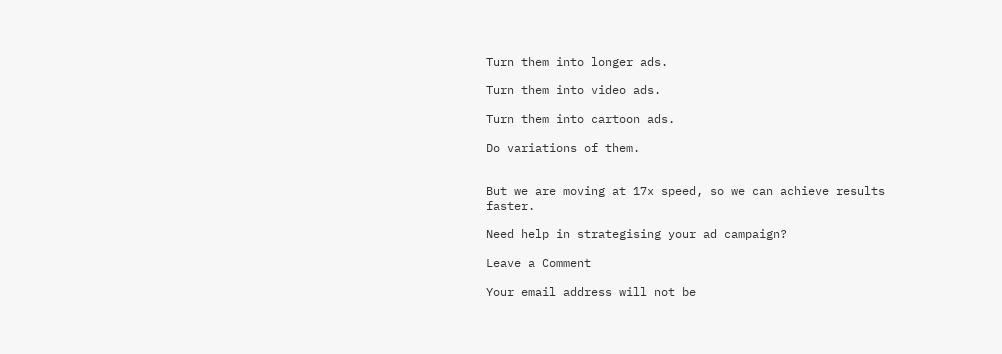Turn them into longer ads.

Turn them into video ads.

Turn them into cartoon ads.

Do variations of them.


But we are moving at 17x speed, so we can achieve results faster.

Need help in strategising your ad campaign?

Leave a Comment

Your email address will not be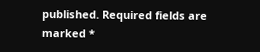published. Required fields are marked *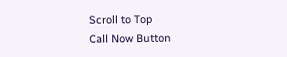Scroll to Top
Call Now Button